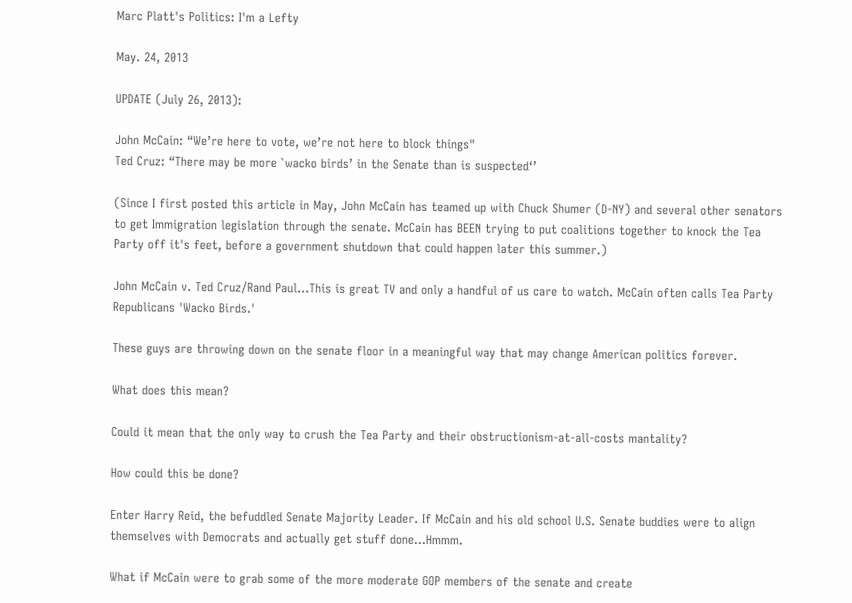Marc Platt's Politics: I'm a Lefty

May. 24, 2013

UPDATE (July 26, 2013):

John McCain: “We’re here to vote, we’re not here to block things"
Ted Cruz: “There may be more `wacko birds’ in the Senate than is suspected‘’

(Since I first posted this article in May, John McCain has teamed up with Chuck Shumer (D-NY) and several other senators to get Immigration legislation through the senate. McCain has BEEN trying to put coalitions together to knock the Tea Party off it's feet, before a government shutdown that could happen later this summer.)

John McCain v. Ted Cruz/Rand Paul...This is great TV and only a handful of us care to watch. McCain often calls Tea Party Republicans 'Wacko Birds.'

These guys are throwing down on the senate floor in a meaningful way that may change American politics forever.

What does this mean?

Could it mean that the only way to crush the Tea Party and their obstructionism-at-all-costs mantality?

How could this be done?

Enter Harry Reid, the befuddled Senate Majority Leader. If McCain and his old school U.S. Senate buddies were to align themselves with Democrats and actually get stuff done...Hmmm.

What if McCain were to grab some of the more moderate GOP members of the senate and create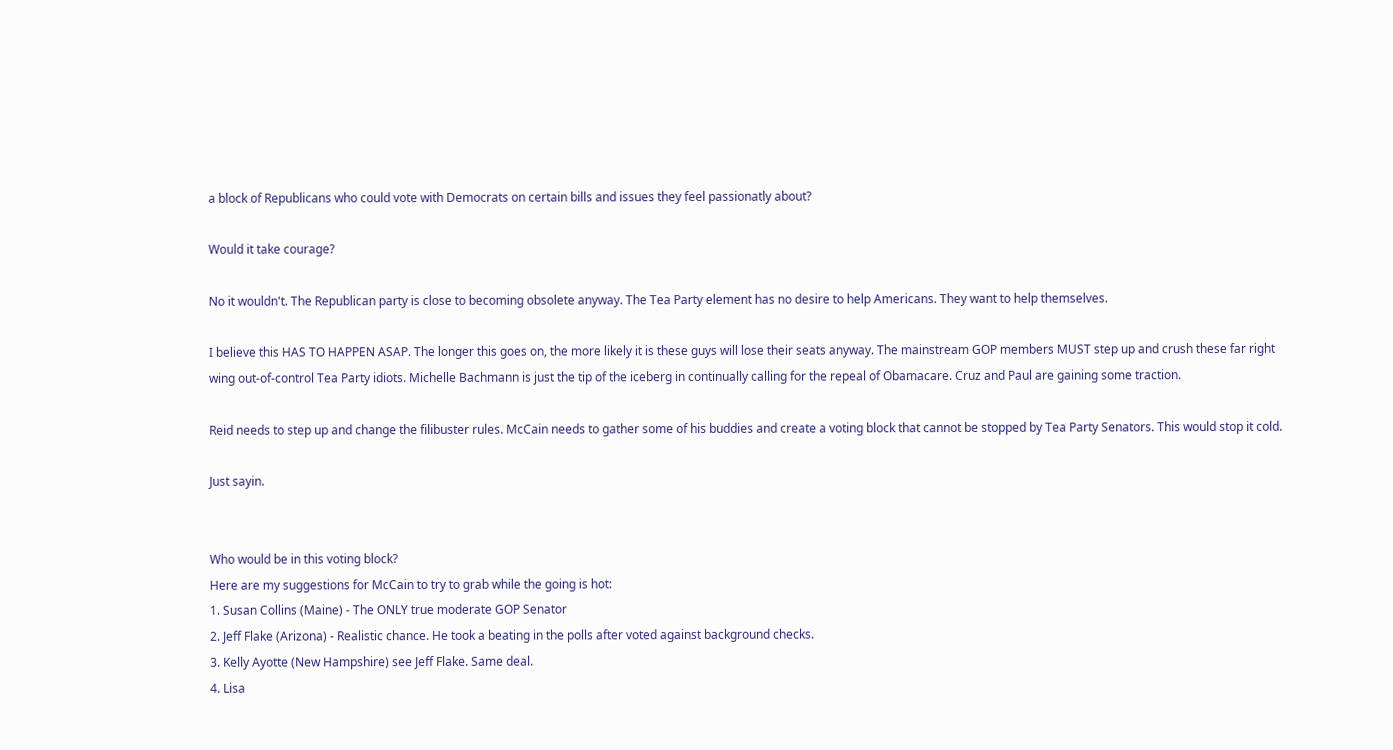a block of Republicans who could vote with Democrats on certain bills and issues they feel passionatly about?

Would it take courage?

No it wouldn't. The Republican party is close to becoming obsolete anyway. The Tea Party element has no desire to help Americans. They want to help themselves.

I believe this HAS TO HAPPEN ASAP. The longer this goes on, the more likely it is these guys will lose their seats anyway. The mainstream GOP members MUST step up and crush these far right wing out-of-control Tea Party idiots. Michelle Bachmann is just the tip of the iceberg in continually calling for the repeal of Obamacare. Cruz and Paul are gaining some traction.

Reid needs to step up and change the filibuster rules. McCain needs to gather some of his buddies and create a voting block that cannot be stopped by Tea Party Senators. This would stop it cold.

Just sayin.


Who would be in this voting block?
Here are my suggestions for McCain to try to grab while the going is hot:
1. Susan Collins (Maine) - The ONLY true moderate GOP Senator
2. Jeff Flake (Arizona) - Realistic chance. He took a beating in the polls after voted against background checks.
3. Kelly Ayotte (New Hampshire) see Jeff Flake. Same deal.
4. Lisa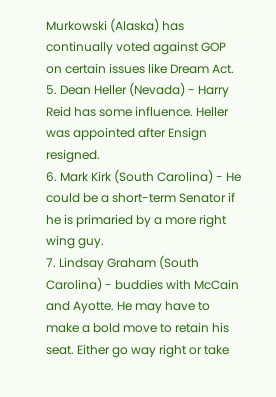Murkowski (Alaska) has continually voted against GOP on certain issues like Dream Act.
5. Dean Heller (Nevada) - Harry Reid has some influence. Heller was appointed after Ensign resigned.
6. Mark Kirk (South Carolina) - He could be a short-term Senator if he is primaried by a more right wing guy.
7. Lindsay Graham (South Carolina) - buddies with McCain and Ayotte. He may have to make a bold move to retain his seat. Either go way right or take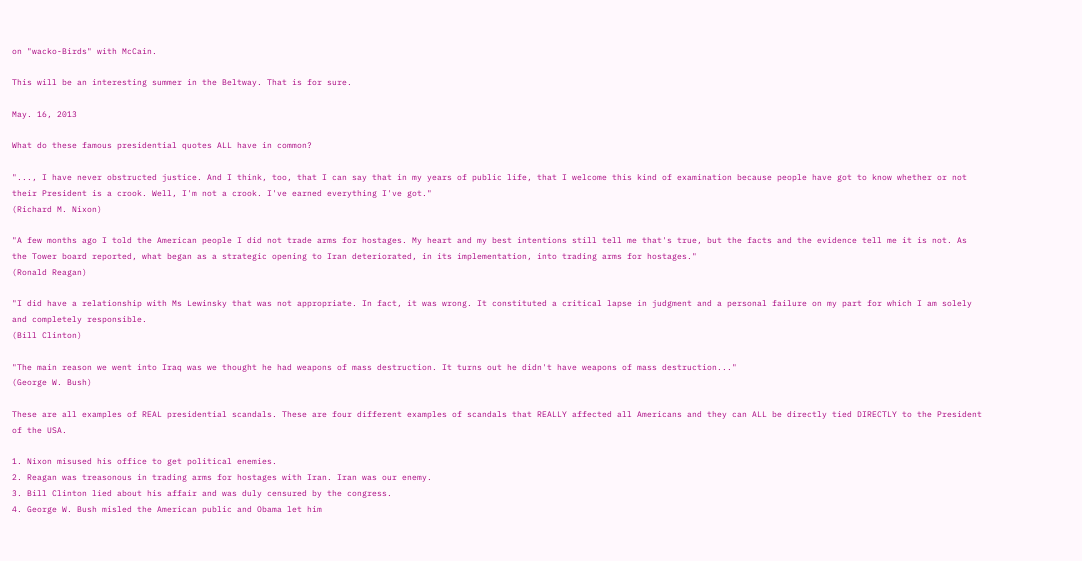on "wacko-Birds" with McCain.

This will be an interesting summer in the Beltway. That is for sure.

May. 16, 2013

What do these famous presidential quotes ALL have in common?

"..., I have never obstructed justice. And I think, too, that I can say that in my years of public life, that I welcome this kind of examination because people have got to know whether or not their President is a crook. Well, I'm not a crook. I've earned everything I've got."
(Richard M. Nixon)

"A few months ago I told the American people I did not trade arms for hostages. My heart and my best intentions still tell me that's true, but the facts and the evidence tell me it is not. As the Tower board reported, what began as a strategic opening to Iran deteriorated, in its implementation, into trading arms for hostages."
(Ronald Reagan)

"I did have a relationship with Ms Lewinsky that was not appropriate. In fact, it was wrong. It constituted a critical lapse in judgment and a personal failure on my part for which I am solely and completely responsible.
(Bill Clinton)

"The main reason we went into Iraq was we thought he had weapons of mass destruction. It turns out he didn't have weapons of mass destruction..."
(George W. Bush)

These are all examples of REAL presidential scandals. These are four different examples of scandals that REALLY affected all Americans and they can ALL be directly tied DIRECTLY to the President of the USA.

1. Nixon misused his office to get political enemies.
2. Reagan was treasonous in trading arms for hostages with Iran. Iran was our enemy.
3. Bill Clinton lied about his affair and was duly censured by the congress.
4. George W. Bush misled the American public and Obama let him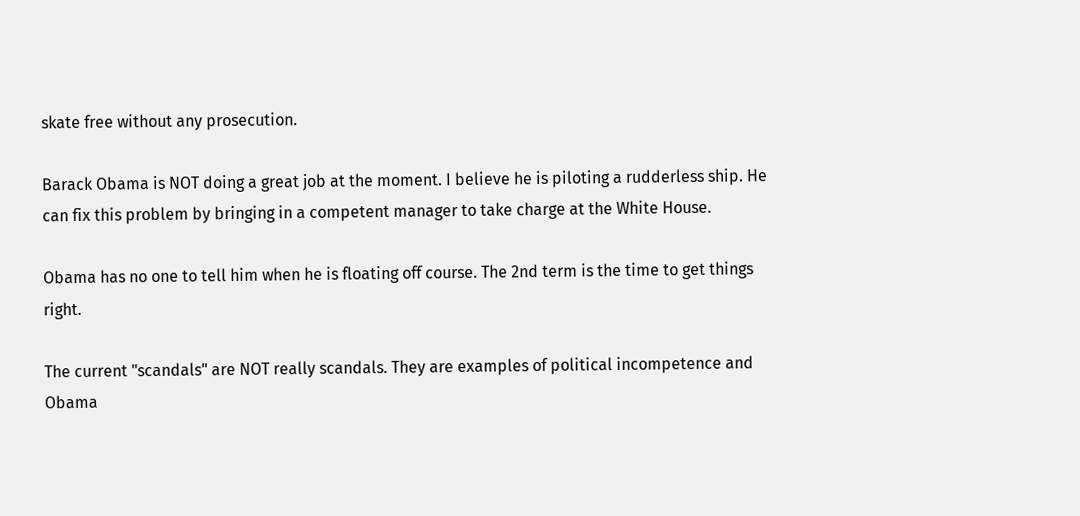skate free without any prosecution.

Barack Obama is NOT doing a great job at the moment. I believe he is piloting a rudderless ship. He can fix this problem by bringing in a competent manager to take charge at the White House.

Obama has no one to tell him when he is floating off course. The 2nd term is the time to get things right.

The current "scandals" are NOT really scandals. They are examples of political incompetence and Obama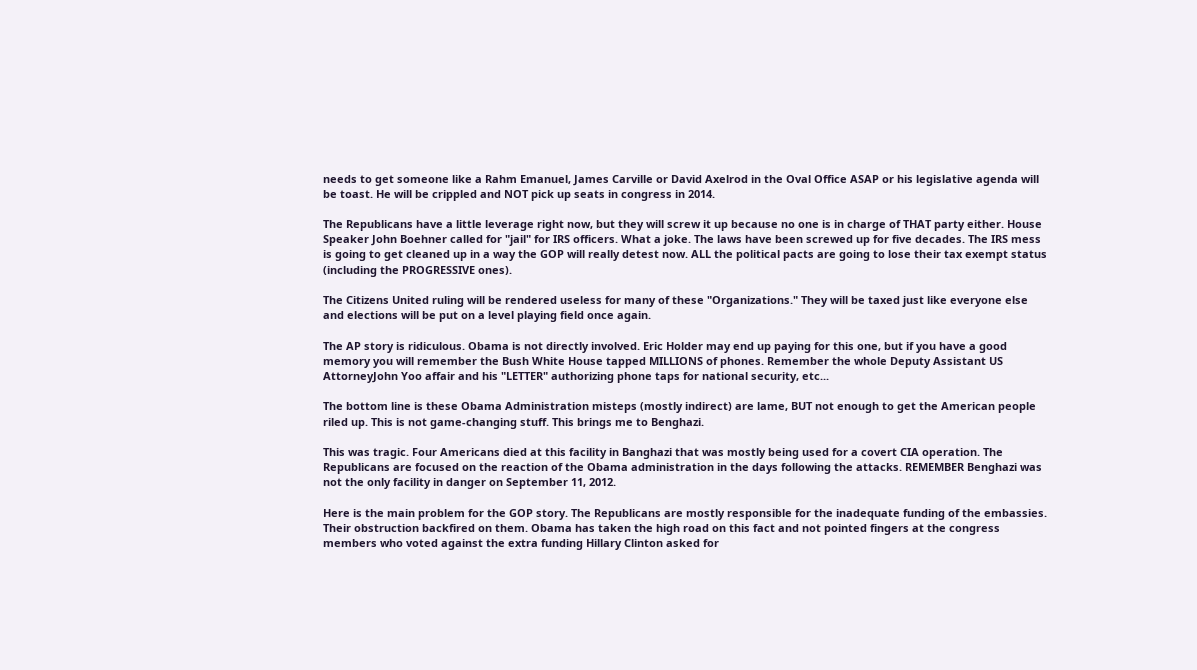needs to get someone like a Rahm Emanuel, James Carville or David Axelrod in the Oval Office ASAP or his legislative agenda will be toast. He will be crippled and NOT pick up seats in congress in 2014.

The Republicans have a little leverage right now, but they will screw it up because no one is in charge of THAT party either. House Speaker John Boehner called for "jail" for IRS officers. What a joke. The laws have been screwed up for five decades. The IRS mess is going to get cleaned up in a way the GOP will really detest now. ALL the political pacts are going to lose their tax exempt status (including the PROGRESSIVE ones).

The Citizens United ruling will be rendered useless for many of these "Organizations." They will be taxed just like everyone else and elections will be put on a level playing field once again.

The AP story is ridiculous. Obama is not directly involved. Eric Holder may end up paying for this one, but if you have a good memory you will remember the Bush White House tapped MILLIONS of phones. Remember the whole Deputy Assistant US AttorneyJohn Yoo affair and his "LETTER" authorizing phone taps for national security, etc...

The bottom line is these Obama Administration misteps (mostly indirect) are lame, BUT not enough to get the American people riled up. This is not game-changing stuff. This brings me to Benghazi.

This was tragic. Four Americans died at this facility in Banghazi that was mostly being used for a covert CIA operation. The Republicans are focused on the reaction of the Obama administration in the days following the attacks. REMEMBER Benghazi was not the only facility in danger on September 11, 2012.

Here is the main problem for the GOP story. The Republicans are mostly responsible for the inadequate funding of the embassies. Their obstruction backfired on them. Obama has taken the high road on this fact and not pointed fingers at the congress members who voted against the extra funding Hillary Clinton asked for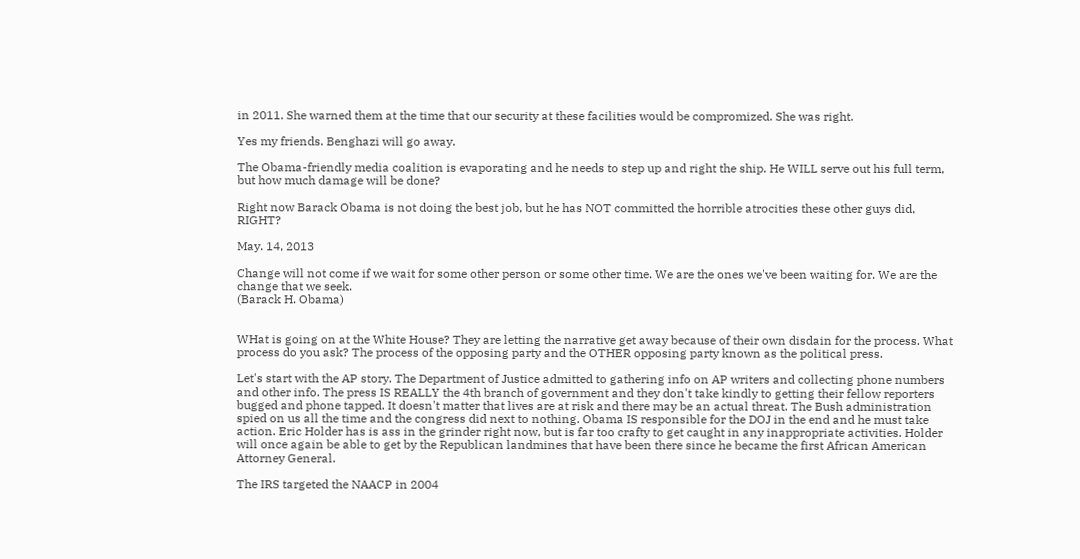in 2011. She warned them at the time that our security at these facilities would be compromized. She was right.

Yes my friends. Benghazi will go away.

The Obama-friendly media coalition is evaporating and he needs to step up and right the ship. He WILL serve out his full term, but how much damage will be done?

Right now Barack Obama is not doing the best job, but he has NOT committed the horrible atrocities these other guys did, RIGHT?

May. 14, 2013

Change will not come if we wait for some other person or some other time. We are the ones we've been waiting for. We are the change that we seek.
(Barack H. Obama)


WHat is going on at the White House? They are letting the narrative get away because of their own disdain for the process. What process do you ask? The process of the opposing party and the OTHER opposing party known as the political press.

Let's start with the AP story. The Department of Justice admitted to gathering info on AP writers and collecting phone numbers and other info. The press IS REALLY the 4th branch of government and they don't take kindly to getting their fellow reporters bugged and phone tapped. It doesn't matter that lives are at risk and there may be an actual threat. The Bush administration spied on us all the time and the congress did next to nothing. Obama IS responsible for the DOJ in the end and he must take action. Eric Holder has is ass in the grinder right now, but is far too crafty to get caught in any inappropriate activities. Holder will once again be able to get by the Republican landmines that have been there since he became the first African American Attorney General.

The IRS targeted the NAACP in 2004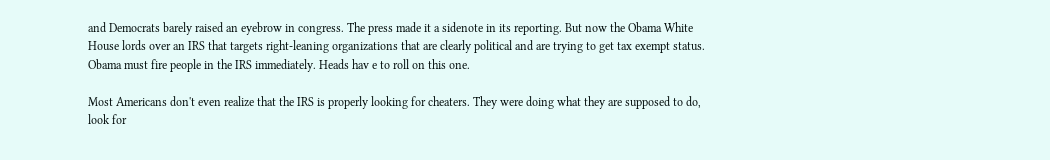and Democrats barely raised an eyebrow in congress. The press made it a sidenote in its reporting. But now the Obama White House lords over an IRS that targets right-leaning organizations that are clearly political and are trying to get tax exempt status. Obama must fire people in the IRS immediately. Heads hav e to roll on this one.

Most Americans don't even realize that the IRS is properly looking for cheaters. They were doing what they are supposed to do, look for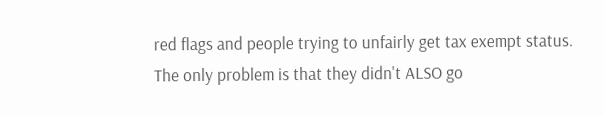red flags and people trying to unfairly get tax exempt status. The only problem is that they didn't ALSO go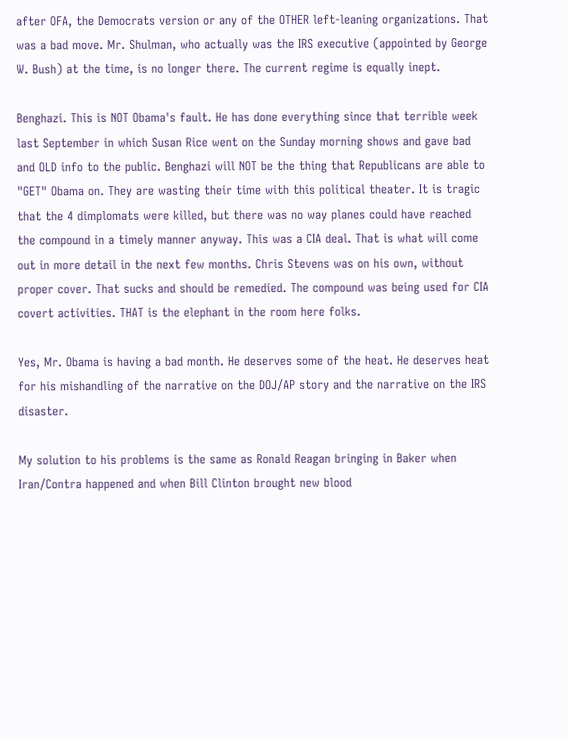after OFA, the Democrats version or any of the OTHER left-leaning organizations. That was a bad move. Mr. Shulman, who actually was the IRS executive (appointed by George W. Bush) at the time, is no longer there. The current regime is equally inept.

Benghazi. This is NOT Obama's fault. He has done everything since that terrible week last September in which Susan Rice went on the Sunday morning shows and gave bad and OLD info to the public. Benghazi will NOT be the thing that Republicans are able to "GET" Obama on. They are wasting their time with this political theater. It is tragic that the 4 dimplomats were killed, but there was no way planes could have reached the compound in a timely manner anyway. This was a CIA deal. That is what will come out in more detail in the next few months. Chris Stevens was on his own, without proper cover. That sucks and should be remedied. The compound was being used for CIA covert activities. THAT is the elephant in the room here folks.

Yes, Mr. Obama is having a bad month. He deserves some of the heat. He deserves heat for his mishandling of the narrative on the DOJ/AP story and the narrative on the IRS disaster.

My solution to his problems is the same as Ronald Reagan bringing in Baker when Iran/Contra happened and when Bill Clinton brought new blood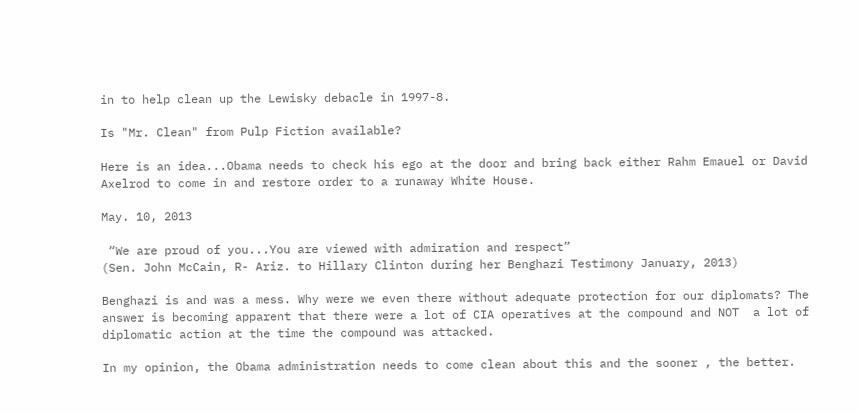in to help clean up the Lewisky debacle in 1997-8.

Is "Mr. Clean" from Pulp Fiction available?

Here is an idea...Obama needs to check his ego at the door and bring back either Rahm Emauel or David Axelrod to come in and restore order to a runaway White House.

May. 10, 2013

 “We are proud of you...You are viewed with admiration and respect”
(Sen. John McCain, R- Ariz. to Hillary Clinton during her Benghazi Testimony January, 2013)

Benghazi is and was a mess. Why were we even there without adequate protection for our diplomats? The answer is becoming apparent that there were a lot of CIA operatives at the compound and NOT  a lot of diplomatic action at the time the compound was attacked.

In my opinion, the Obama administration needs to come clean about this and the sooner , the better.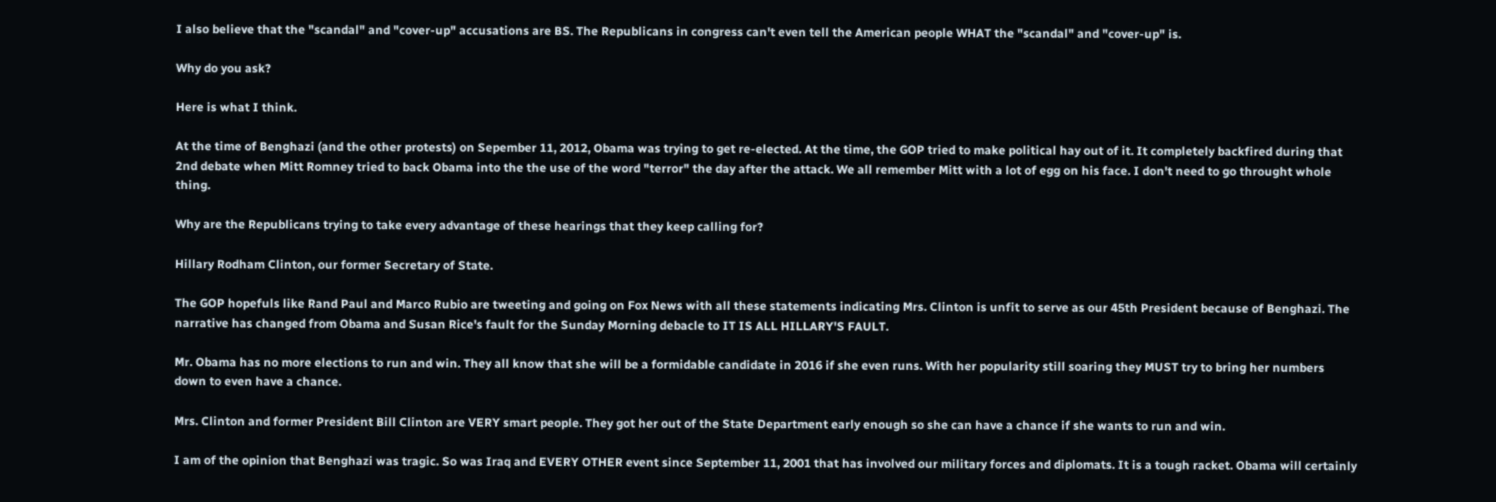I also believe that the "scandal" and "cover-up" accusations are BS. The Republicans in congress can't even tell the American people WHAT the "scandal" and "cover-up" is.

Why do you ask?

Here is what I think.

At the time of Benghazi (and the other protests) on Sepember 11, 2012, Obama was trying to get re-elected. At the time, the GOP tried to make political hay out of it. It completely backfired during that 2nd debate when Mitt Romney tried to back Obama into the the use of the word "terror" the day after the attack. We all remember Mitt with a lot of egg on his face. I don't need to go throught whole thing.

Why are the Republicans trying to take every advantage of these hearings that they keep calling for?

Hillary Rodham Clinton, our former Secretary of State.

The GOP hopefuls like Rand Paul and Marco Rubio are tweeting and going on Fox News with all these statements indicating Mrs. Clinton is unfit to serve as our 45th President because of Benghazi. The narrative has changed from Obama and Susan Rice's fault for the Sunday Morning debacle to IT IS ALL HILLARY'S FAULT.

Mr. Obama has no more elections to run and win. They all know that she will be a formidable candidate in 2016 if she even runs. With her popularity still soaring they MUST try to bring her numbers down to even have a chance.

Mrs. Clinton and former President Bill Clinton are VERY smart people. They got her out of the State Department early enough so she can have a chance if she wants to run and win.

I am of the opinion that Benghazi was tragic. So was Iraq and EVERY OTHER event since September 11, 2001 that has involved our military forces and diplomats. It is a tough racket. Obama will certainly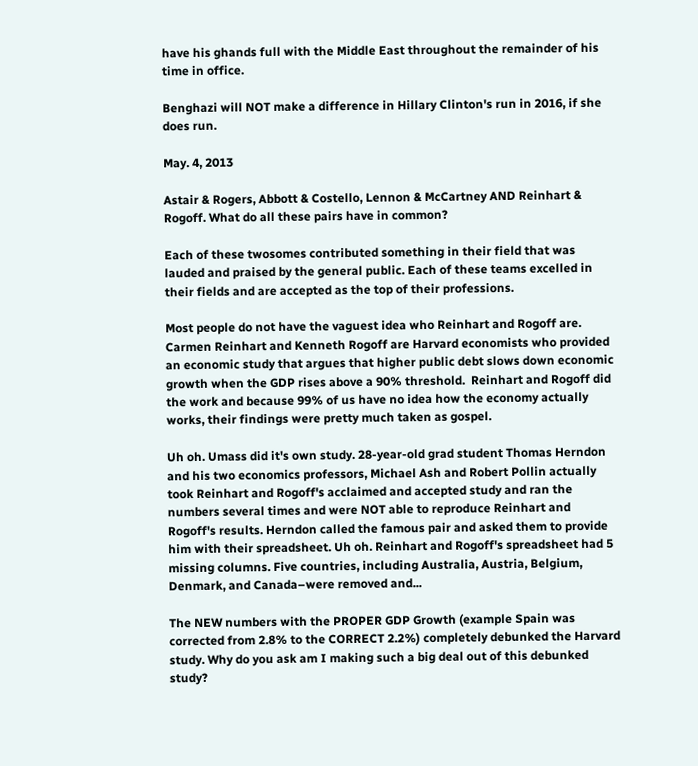have his ghands full with the Middle East throughout the remainder of his time in office.

Benghazi will NOT make a difference in Hillary Clinton's run in 2016, if she does run.

May. 4, 2013

Astair & Rogers, Abbott & Costello, Lennon & McCartney AND Reinhart & Rogoff. What do all these pairs have in common?

Each of these twosomes contributed something in their field that was lauded and praised by the general public. Each of these teams excelled in their fields and are accepted as the top of their professions.

Most people do not have the vaguest idea who Reinhart and Rogoff are. Carmen Reinhart and Kenneth Rogoff are Harvard economists who provided an economic study that argues that higher public debt slows down economic growth when the GDP rises above a 90% threshold.  Reinhart and Rogoff did the work and because 99% of us have no idea how the economy actually works, their findings were pretty much taken as gospel.

Uh oh. Umass did it's own study. 28-year-old grad student Thomas Herndon and his two economics professors, Michael Ash and Robert Pollin actually took Reinhart and Rogoff's acclaimed and accepted study and ran the numbers several times and were NOT able to reproduce Reinhart and Rogoff's results. Herndon called the famous pair and asked them to provide him with their spreadsheet. Uh oh. Reinhart and Rogoff's spreadsheet had 5 missing columns. Five countries, including Australia, Austria, Belgium, Denmark, and Canada–were removed and...

The NEW numbers with the PROPER GDP Growth (example Spain was corrected from 2.8% to the CORRECT 2.2%) completely debunked the Harvard study. Why do you ask am I making such a big deal out of this debunked study?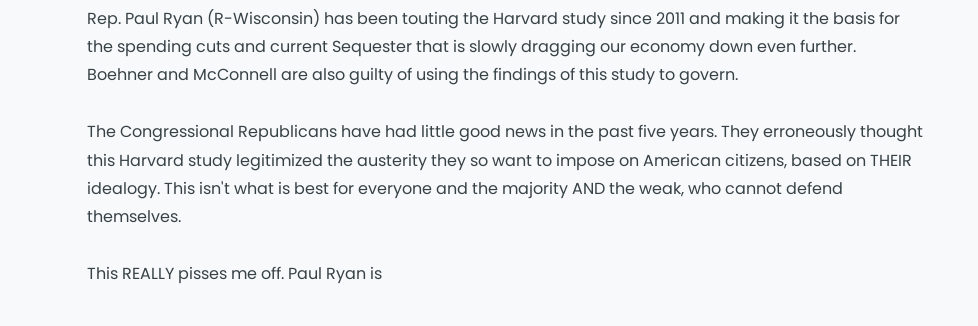Rep. Paul Ryan (R-Wisconsin) has been touting the Harvard study since 2011 and making it the basis for the spending cuts and current Sequester that is slowly dragging our economy down even further. Boehner and McConnell are also guilty of using the findings of this study to govern.

The Congressional Republicans have had little good news in the past five years. They erroneously thought this Harvard study legitimized the austerity they so want to impose on American citizens, based on THEIR idealogy. This isn't what is best for everyone and the majority AND the weak, who cannot defend themselves.

This REALLY pisses me off. Paul Ryan is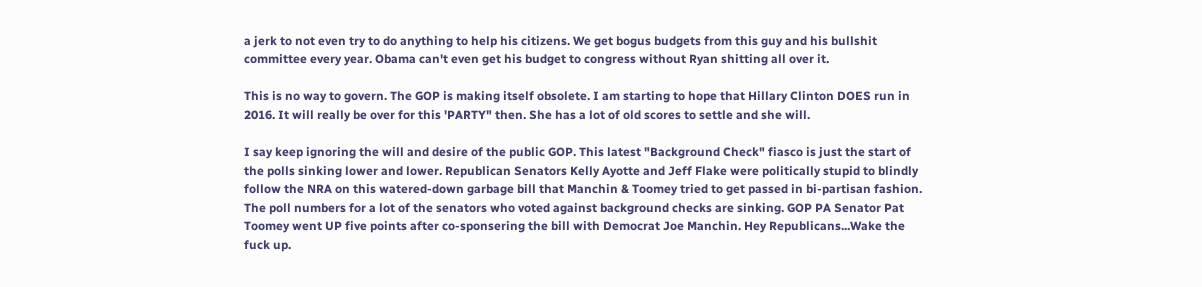a jerk to not even try to do anything to help his citizens. We get bogus budgets from this guy and his bullshit committee every year. Obama can't even get his budget to congress without Ryan shitting all over it.

This is no way to govern. The GOP is making itself obsolete. I am starting to hope that Hillary Clinton DOES run in 2016. It will really be over for this 'PARTY" then. She has a lot of old scores to settle and she will.

I say keep ignoring the will and desire of the public GOP. This latest "Background Check" fiasco is just the start of the polls sinking lower and lower. Republican Senators Kelly Ayotte and Jeff Flake were politically stupid to blindly follow the NRA on this watered-down garbage bill that Manchin & Toomey tried to get passed in bi-partisan fashion. The poll numbers for a lot of the senators who voted against background checks are sinking. GOP PA Senator Pat Toomey went UP five points after co-sponsering the bill with Democrat Joe Manchin. Hey Republicans...Wake the fuck up.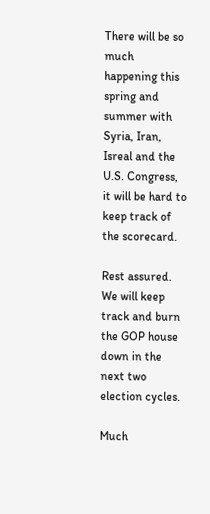There will be so much happening this spring and summer with Syria, Iran, Isreal and the U.S. Congress, it will be hard to keep track of the scorecard.

Rest assured. We will keep track and burn the GOP house down in the next two election cycles.

Much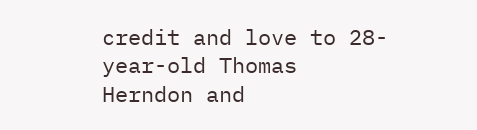credit and love to 28-year-old Thomas Herndon and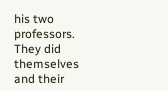his two professors. They did themselves and their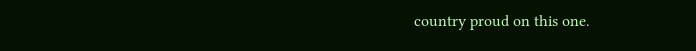country proud on this one.